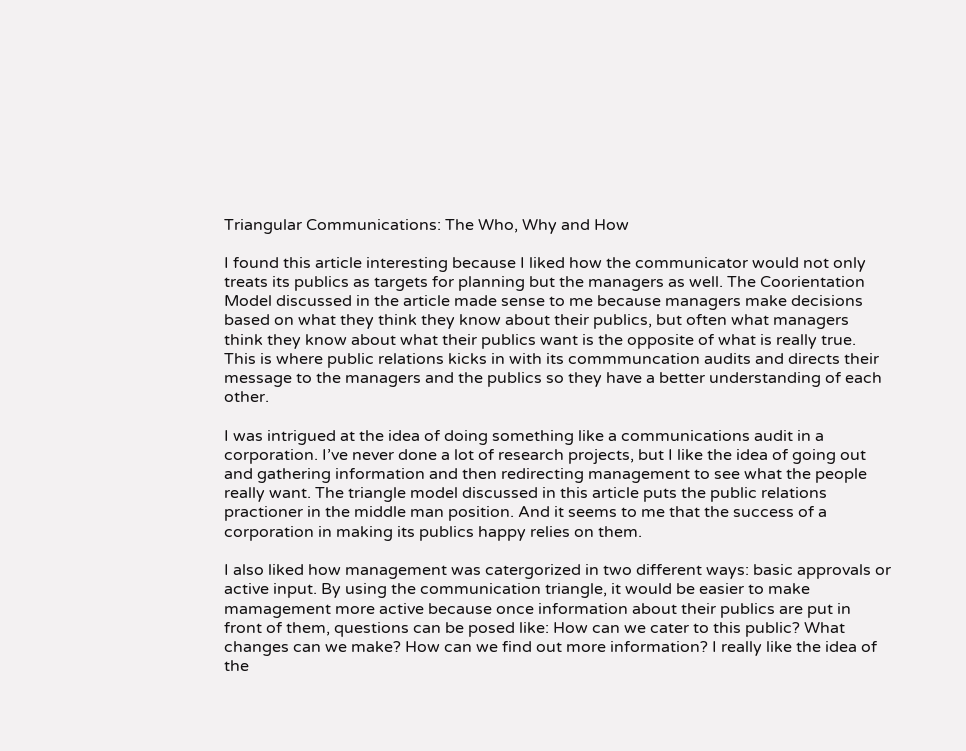Triangular Communications: The Who, Why and How

I found this article interesting because I liked how the communicator would not only treats its publics as targets for planning but the managers as well. The Coorientation Model discussed in the article made sense to me because managers make decisions based on what they think they know about their publics, but often what managers think they know about what their publics want is the opposite of what is really true. This is where public relations kicks in with its commmuncation audits and directs their message to the managers and the publics so they have a better understanding of each other.

I was intrigued at the idea of doing something like a communications audit in a corporation. I’ve never done a lot of research projects, but I like the idea of going out and gathering information and then redirecting management to see what the people really want. The triangle model discussed in this article puts the public relations practioner in the middle man position. And it seems to me that the success of a corporation in making its publics happy relies on them.

I also liked how management was catergorized in two different ways: basic approvals or active input. By using the communication triangle, it would be easier to make mamagement more active because once information about their publics are put in front of them, questions can be posed like: How can we cater to this public? What changes can we make? How can we find out more information? I really like the idea of the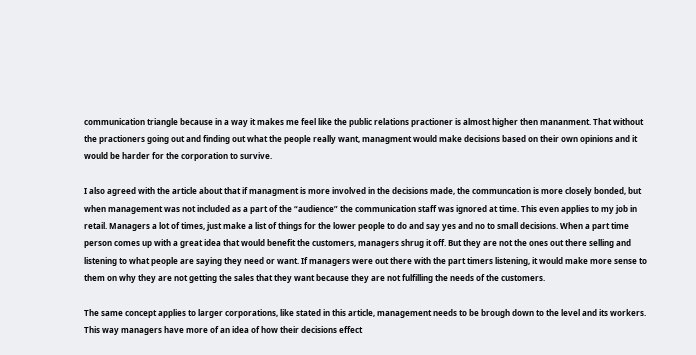communication triangle because in a way it makes me feel like the public relations practioner is almost higher then mananment. That without the practioners going out and finding out what the people really want, managment would make decisions based on their own opinions and it would be harder for the corporation to survive.

I also agreed with the article about that if managment is more involved in the decisions made, the communcation is more closely bonded, but when management was not included as a part of the “audience” the communication staff was ignored at time. This even applies to my job in retail. Managers a lot of times, just make a list of things for the lower people to do and say yes and no to small decisions. When a part time person comes up with a great idea that would benefit the customers, managers shrug it off. But they are not the ones out there selling and listening to what people are saying they need or want. If managers were out there with the part timers listening, it would make more sense to them on why they are not getting the sales that they want because they are not fulfilling the needs of the customers.

The same concept applies to larger corporations, like stated in this article, management needs to be brough down to the level and its workers. This way managers have more of an idea of how their decisions effect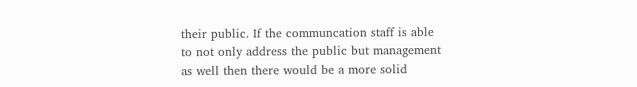their public. If the communcation staff is able to not only address the public but management as well then there would be a more solid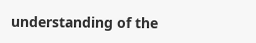understanding of the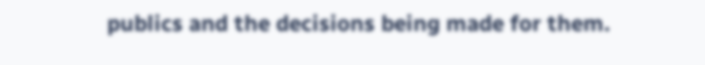publics and the decisions being made for them.